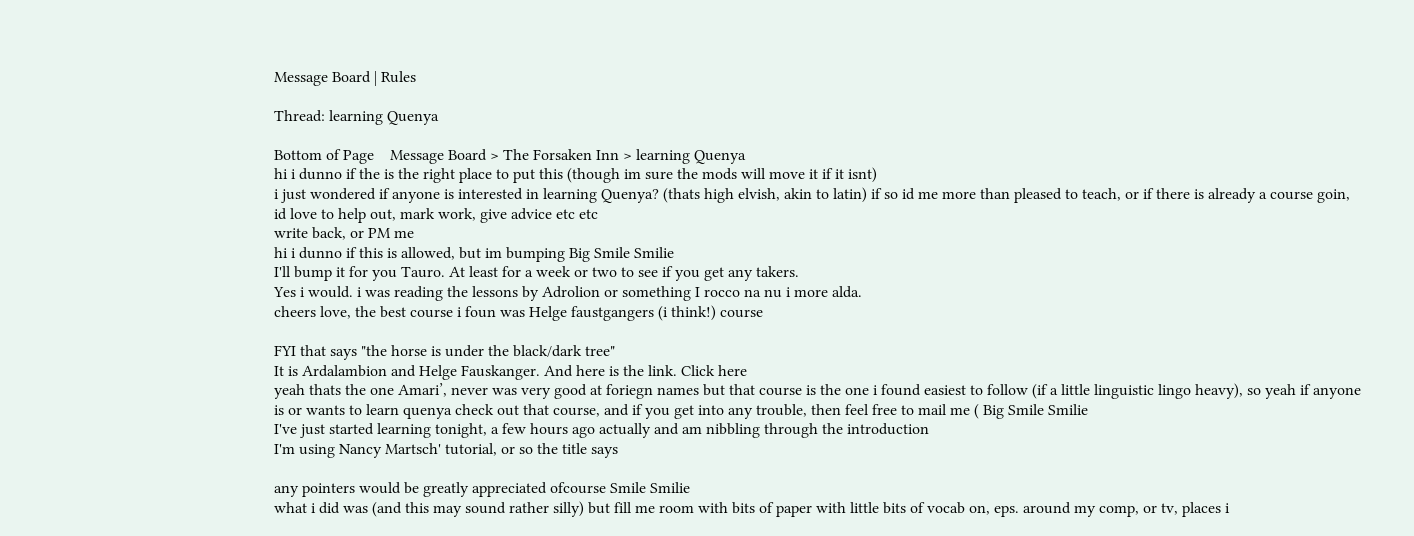Message Board | Rules

Thread: learning Quenya

Bottom of Page    Message Board > The Forsaken Inn > learning Quenya
hi i dunno if the is the right place to put this (though im sure the mods will move it if it isnt)
i just wondered if anyone is interested in learning Quenya? (thats high elvish, akin to latin) if so id me more than pleased to teach, or if there is already a course goin, id love to help out, mark work, give advice etc etc
write back, or PM me
hi i dunno if this is allowed, but im bumping Big Smile Smilie
I'll bump it for you Tauro. At least for a week or two to see if you get any takers.
Yes i would. i was reading the lessons by Adrolion or something I rocco na nu i more alda.
cheers love, the best course i foun was Helge faustgangers (i think!) course

FYI that says "the horse is under the black/dark tree"
It is Ardalambion and Helge Fauskanger. And here is the link. Click here
yeah thats the one Amari’, never was very good at foriegn names but that course is the one i found easiest to follow (if a little linguistic lingo heavy), so yeah if anyone is or wants to learn quenya check out that course, and if you get into any trouble, then feel free to mail me ( Big Smile Smilie
I've just started learning tonight, a few hours ago actually and am nibbling through the introduction
I'm using Nancy Martsch' tutorial, or so the title says

any pointers would be greatly appreciated ofcourse Smile Smilie
what i did was (and this may sound rather silly) but fill me room with bits of paper with little bits of vocab on, eps. around my comp, or tv, places i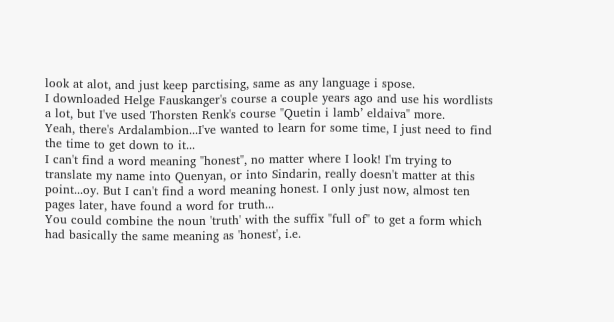look at alot, and just keep parctising, same as any language i spose.
I downloaded Helge Fauskanger's course a couple years ago and use his wordlists a lot, but I've used Thorsten Renk's course "Quetin i lamb’ eldaiva" more.
Yeah, there's Ardalambion...I've wanted to learn for some time, I just need to find the time to get down to it...
I can't find a word meaning "honest", no matter where I look! I'm trying to translate my name into Quenyan, or into Sindarin, really doesn't matter at this point...oy. But I can't find a word meaning honest. I only just now, almost ten pages later, have found a word for truth...
You could combine the noun 'truth' with the suffix "full of" to get a form which had basically the same meaning as 'honest', i.e.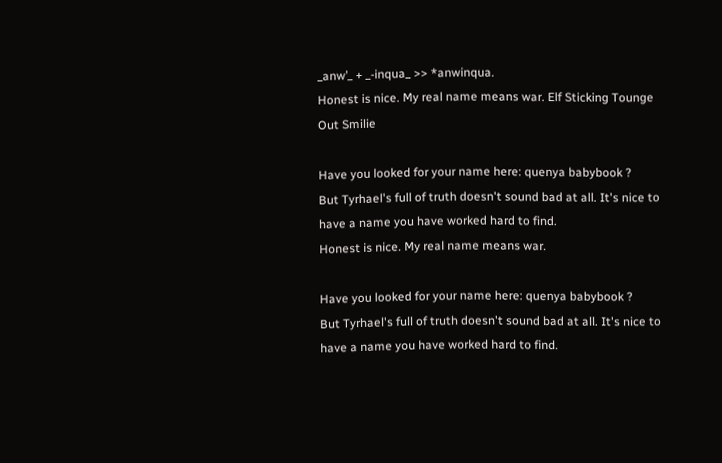_anw’_ + _-inqua_ >> *anwinqua.
Honest is nice. My real name means war. Elf Sticking Tounge Out Smilie

Have you looked for your name here: quenya babybook ?
But Tyrhael's full of truth doesn't sound bad at all. It's nice to have a name you have worked hard to find.
Honest is nice. My real name means war.

Have you looked for your name here: quenya babybook ?
But Tyrhael's full of truth doesn't sound bad at all. It's nice to have a name you have worked hard to find.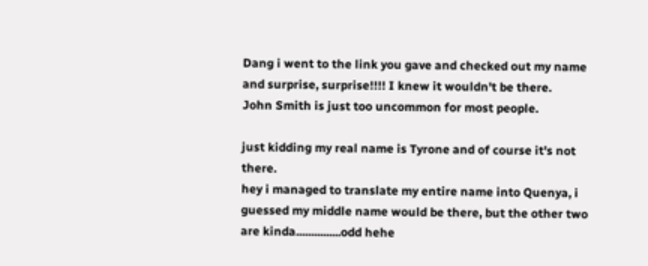Dang i went to the link you gave and checked out my name and surprise, surprise!!!! I knew it wouldn't be there.
John Smith is just too uncommon for most people.

just kidding my real name is Tyrone and of course it's not there.
hey i managed to translate my entire name into Quenya, i guessed my middle name would be there, but the other two are kinda...............odd hehe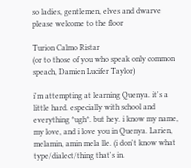so ladies, gentlemen, elves and dwarve please welcome to the floor

Turion Calmo Ristar
(or to those of you who speak only common speach, Damien Lucifer Taylor)

i'm attempting at learning Quenya. it's a little hard. especially with school and everything *ugh*. but hey. i know my name, my love, and i love you in Quenya. Larien, melamin, amin mela lle. (i don't know what type/dialect/thing that's in.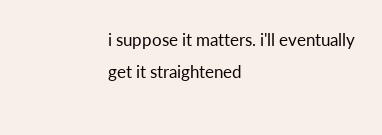i suppose it matters. i'll eventually get it straightened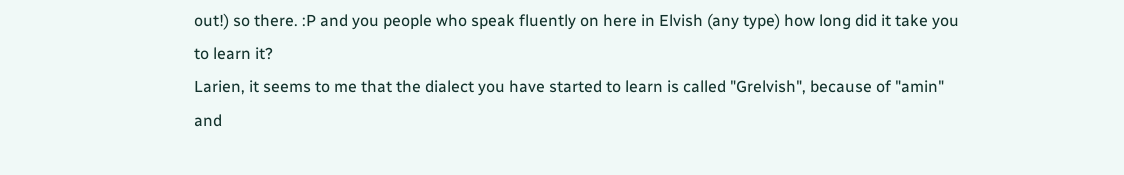out!) so there. :P and you people who speak fluently on here in Elvish (any type) how long did it take you to learn it?
Larien, it seems to me that the dialect you have started to learn is called "Grelvish", because of "amin" and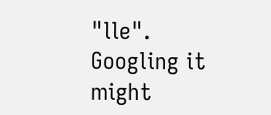"lle". Googling it might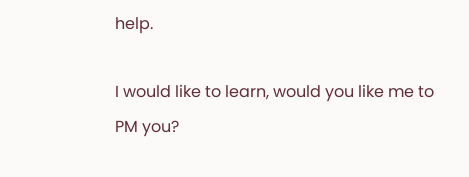help.

I would like to learn, would you like me to PM you?